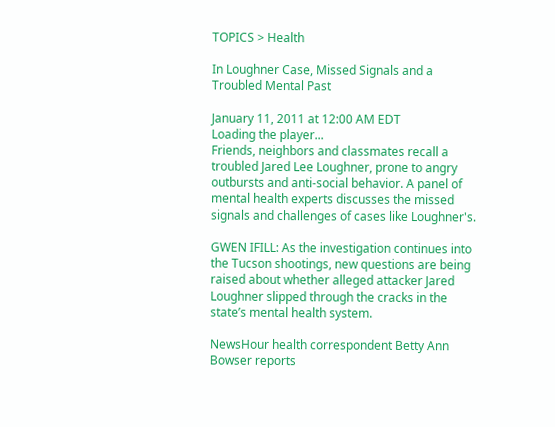TOPICS > Health

In Loughner Case, Missed Signals and a Troubled Mental Past

January 11, 2011 at 12:00 AM EDT
Loading the player...
Friends, neighbors and classmates recall a troubled Jared Lee Loughner, prone to angry outbursts and anti-social behavior. A panel of mental health experts discusses the missed signals and challenges of cases like Loughner's.

GWEN IFILL: As the investigation continues into the Tucson shootings, new questions are being raised about whether alleged attacker Jared Loughner slipped through the cracks in the state’s mental health system.

NewsHour health correspondent Betty Ann Bowser reports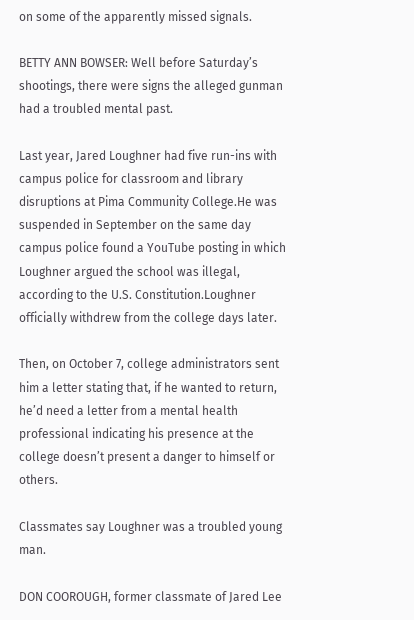on some of the apparently missed signals.

BETTY ANN BOWSER: Well before Saturday’s shootings, there were signs the alleged gunman had a troubled mental past.

Last year, Jared Loughner had five run-ins with campus police for classroom and library disruptions at Pima Community College.He was suspended in September on the same day campus police found a YouTube posting in which Loughner argued the school was illegal, according to the U.S. Constitution.Loughner officially withdrew from the college days later.

Then, on October 7, college administrators sent him a letter stating that, if he wanted to return, he’d need a letter from a mental health professional indicating his presence at the college doesn’t present a danger to himself or others.

Classmates say Loughner was a troubled young man.

DON COOROUGH, former classmate of Jared Lee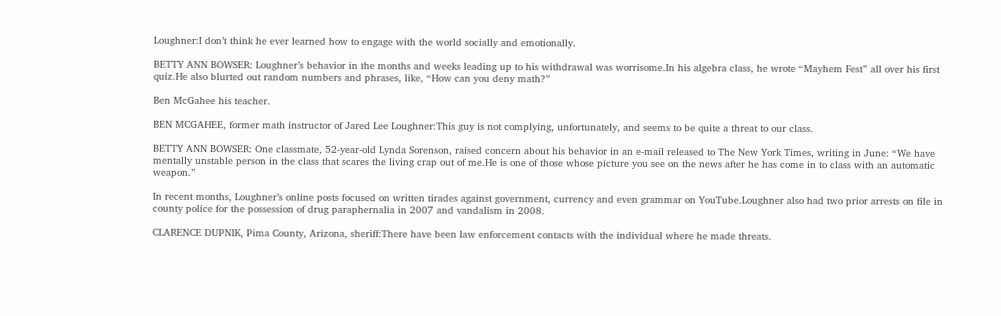Loughner:I don’t think he ever learned how to engage with the world socially and emotionally.

BETTY ANN BOWSER: Loughner’s behavior in the months and weeks leading up to his withdrawal was worrisome.In his algebra class, he wrote “Mayhem Fest” all over his first quiz.He also blurted out random numbers and phrases, like, “How can you deny math?”

Ben McGahee his teacher.

BEN MCGAHEE, former math instructor of Jared Lee Loughner:This guy is not complying, unfortunately, and seems to be quite a threat to our class.

BETTY ANN BOWSER: One classmate, 52-year-old Lynda Sorenson, raised concern about his behavior in an e-mail released to The New York Times, writing in June: “We have mentally unstable person in the class that scares the living crap out of me.He is one of those whose picture you see on the news after he has come in to class with an automatic weapon.”

In recent months, Loughner’s online posts focused on written tirades against government, currency and even grammar on YouTube.Loughner also had two prior arrests on file in county police for the possession of drug paraphernalia in 2007 and vandalism in 2008.

CLARENCE DUPNIK, Pima County, Arizona, sheriff:There have been law enforcement contacts with the individual where he made threats.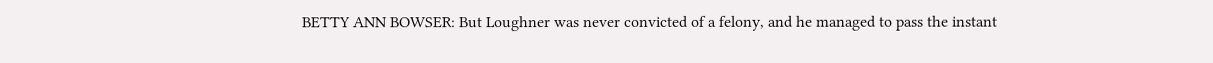BETTY ANN BOWSER: But Loughner was never convicted of a felony, and he managed to pass the instant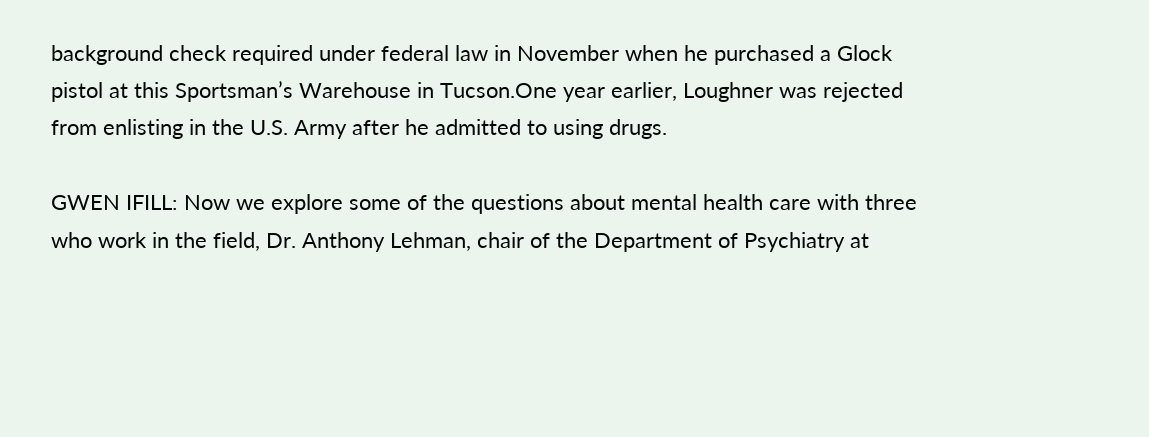background check required under federal law in November when he purchased a Glock pistol at this Sportsman’s Warehouse in Tucson.One year earlier, Loughner was rejected from enlisting in the U.S. Army after he admitted to using drugs.

GWEN IFILL: Now we explore some of the questions about mental health care with three who work in the field, Dr. Anthony Lehman, chair of the Department of Psychiatry at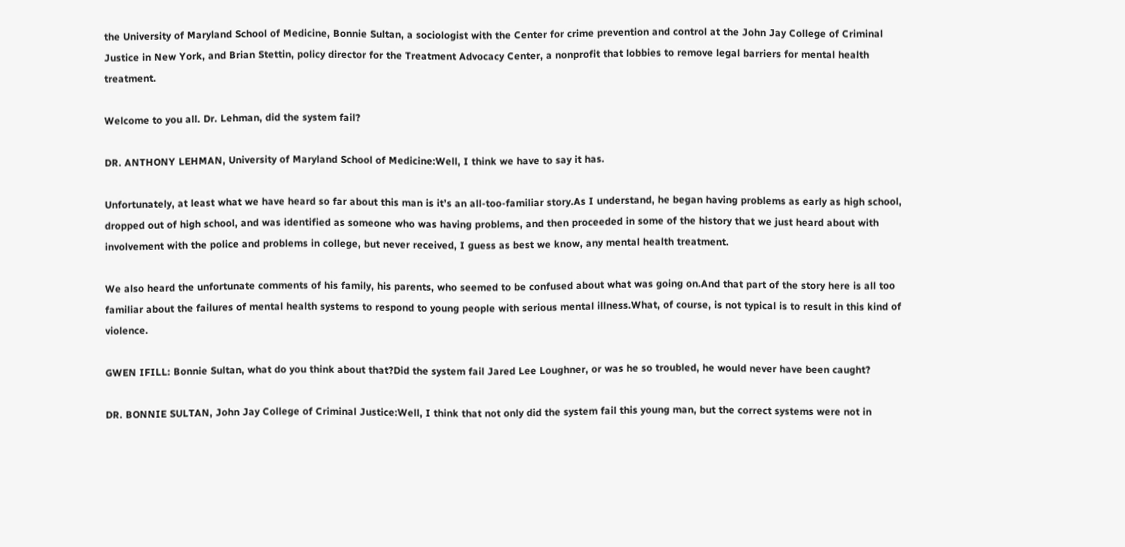the University of Maryland School of Medicine, Bonnie Sultan, a sociologist with the Center for crime prevention and control at the John Jay College of Criminal Justice in New York, and Brian Stettin, policy director for the Treatment Advocacy Center, a nonprofit that lobbies to remove legal barriers for mental health treatment.

Welcome to you all. Dr. Lehman, did the system fail?

DR. ANTHONY LEHMAN, University of Maryland School of Medicine:Well, I think we have to say it has.

Unfortunately, at least what we have heard so far about this man is it’s an all-too-familiar story.As I understand, he began having problems as early as high school, dropped out of high school, and was identified as someone who was having problems, and then proceeded in some of the history that we just heard about with involvement with the police and problems in college, but never received, I guess as best we know, any mental health treatment.

We also heard the unfortunate comments of his family, his parents, who seemed to be confused about what was going on.And that part of the story here is all too familiar about the failures of mental health systems to respond to young people with serious mental illness.What, of course, is not typical is to result in this kind of violence.

GWEN IFILL: Bonnie Sultan, what do you think about that?Did the system fail Jared Lee Loughner, or was he so troubled, he would never have been caught?

DR. BONNIE SULTAN, John Jay College of Criminal Justice:Well, I think that not only did the system fail this young man, but the correct systems were not in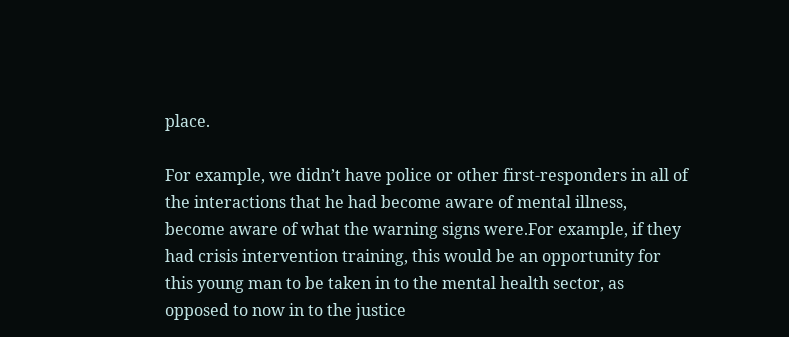place.

For example, we didn’t have police or other first-responders in all of the interactions that he had become aware of mental illness, become aware of what the warning signs were.For example, if they had crisis intervention training, this would be an opportunity for this young man to be taken in to the mental health sector, as opposed to now in to the justice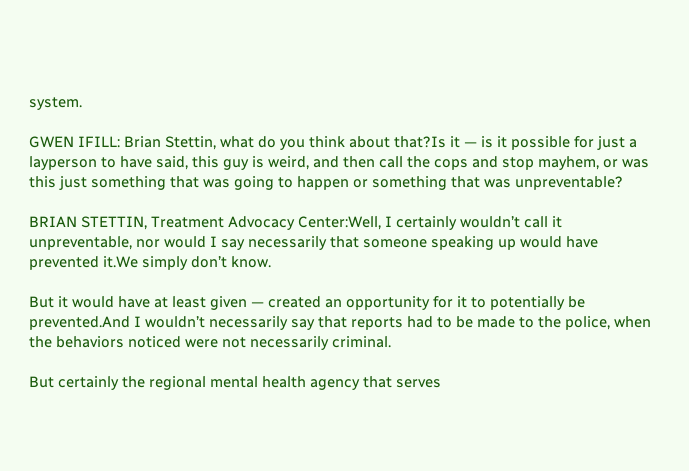system.

GWEN IFILL: Brian Stettin, what do you think about that?Is it — is it possible for just a layperson to have said, this guy is weird, and then call the cops and stop mayhem, or was this just something that was going to happen or something that was unpreventable?

BRIAN STETTIN, Treatment Advocacy Center:Well, I certainly wouldn’t call it unpreventable, nor would I say necessarily that someone speaking up would have prevented it.We simply don’t know.

But it would have at least given — created an opportunity for it to potentially be prevented.And I wouldn’t necessarily say that reports had to be made to the police, when the behaviors noticed were not necessarily criminal.

But certainly the regional mental health agency that serves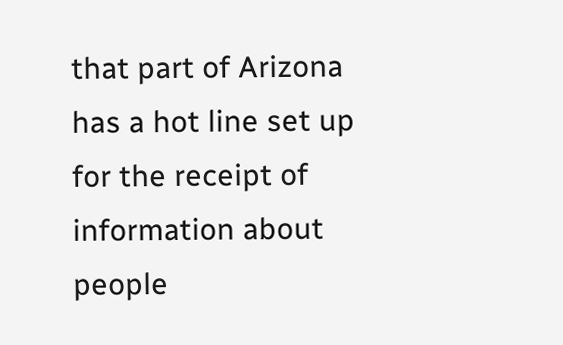that part of Arizona has a hot line set up for the receipt of information about people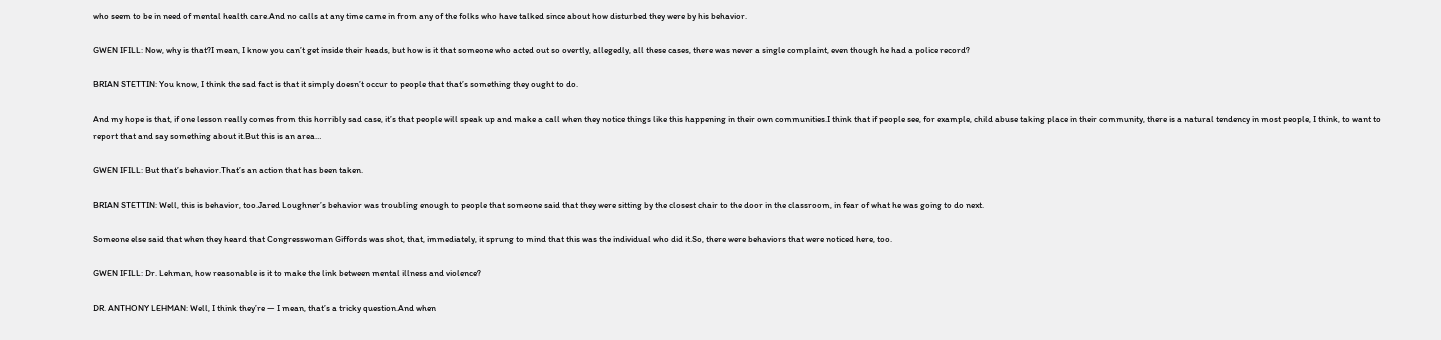who seem to be in need of mental health care.And no calls at any time came in from any of the folks who have talked since about how disturbed they were by his behavior.

GWEN IFILL: Now, why is that?I mean, I know you can’t get inside their heads, but how is it that someone who acted out so overtly, allegedly, all these cases, there was never a single complaint, even though he had a police record?

BRIAN STETTIN: You know, I think the sad fact is that it simply doesn’t occur to people that that’s something they ought to do.

And my hope is that, if one lesson really comes from this horribly sad case, it’s that people will speak up and make a call when they notice things like this happening in their own communities.I think that if people see, for example, child abuse taking place in their community, there is a natural tendency in most people, I think, to want to report that and say something about it.But this is an area…

GWEN IFILL: But that’s behavior.That’s an action that has been taken.

BRIAN STETTIN: Well, this is behavior, too.Jared Loughner’s behavior was troubling enough to people that someone said that they were sitting by the closest chair to the door in the classroom, in fear of what he was going to do next.

Someone else said that when they heard that Congresswoman Giffords was shot, that, immediately, it sprung to mind that this was the individual who did it.So, there were behaviors that were noticed here, too.

GWEN IFILL: Dr. Lehman, how reasonable is it to make the link between mental illness and violence?

DR. ANTHONY LEHMAN: Well, I think they’re — I mean, that’s a tricky question.And when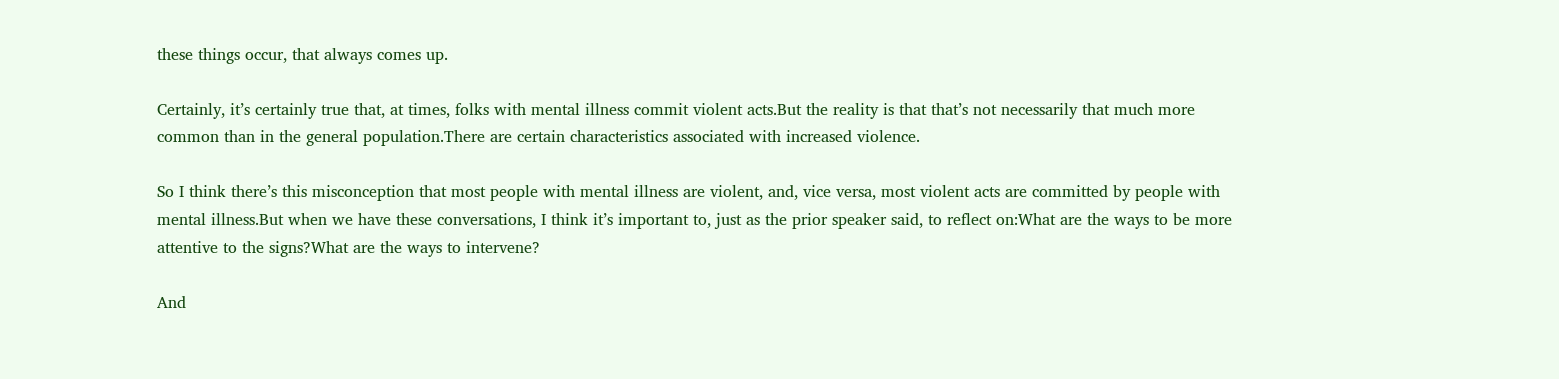these things occur, that always comes up.

Certainly, it’s certainly true that, at times, folks with mental illness commit violent acts.But the reality is that that’s not necessarily that much more common than in the general population.There are certain characteristics associated with increased violence.

So I think there’s this misconception that most people with mental illness are violent, and, vice versa, most violent acts are committed by people with mental illness.But when we have these conversations, I think it’s important to, just as the prior speaker said, to reflect on:What are the ways to be more attentive to the signs?What are the ways to intervene?

And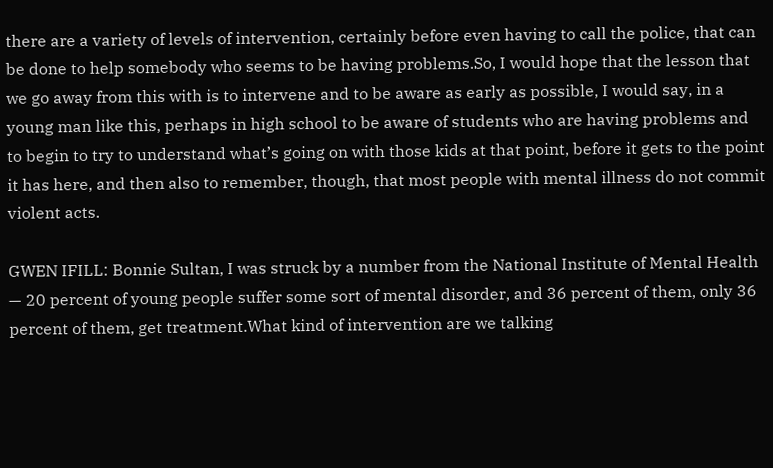there are a variety of levels of intervention, certainly before even having to call the police, that can be done to help somebody who seems to be having problems.So, I would hope that the lesson that we go away from this with is to intervene and to be aware as early as possible, I would say, in a young man like this, perhaps in high school to be aware of students who are having problems and to begin to try to understand what’s going on with those kids at that point, before it gets to the point it has here, and then also to remember, though, that most people with mental illness do not commit violent acts.

GWEN IFILL: Bonnie Sultan, I was struck by a number from the National Institute of Mental Health — 20 percent of young people suffer some sort of mental disorder, and 36 percent of them, only 36 percent of them, get treatment.What kind of intervention are we talking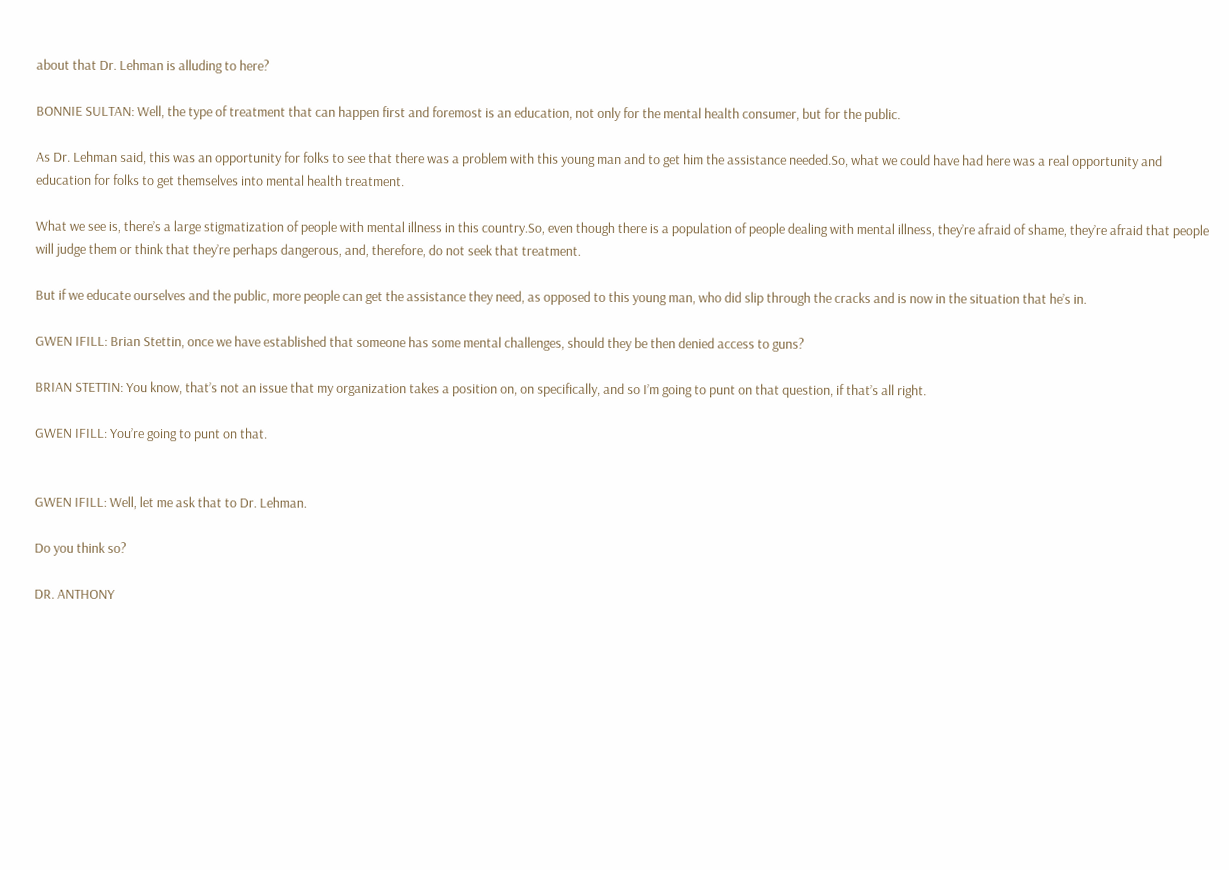about that Dr. Lehman is alluding to here?

BONNIE SULTAN: Well, the type of treatment that can happen first and foremost is an education, not only for the mental health consumer, but for the public.

As Dr. Lehman said, this was an opportunity for folks to see that there was a problem with this young man and to get him the assistance needed.So, what we could have had here was a real opportunity and education for folks to get themselves into mental health treatment.

What we see is, there’s a large stigmatization of people with mental illness in this country.So, even though there is a population of people dealing with mental illness, they’re afraid of shame, they’re afraid that people will judge them or think that they’re perhaps dangerous, and, therefore, do not seek that treatment.

But if we educate ourselves and the public, more people can get the assistance they need, as opposed to this young man, who did slip through the cracks and is now in the situation that he’s in.

GWEN IFILL: Brian Stettin, once we have established that someone has some mental challenges, should they be then denied access to guns?

BRIAN STETTIN: You know, that’s not an issue that my organization takes a position on, on specifically, and so I’m going to punt on that question, if that’s all right.

GWEN IFILL: You’re going to punt on that.


GWEN IFILL: Well, let me ask that to Dr. Lehman.

Do you think so?

DR. ANTHONY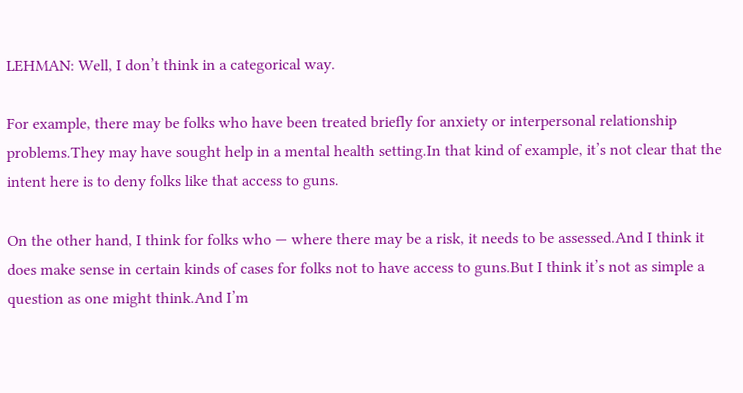LEHMAN: Well, I don’t think in a categorical way.

For example, there may be folks who have been treated briefly for anxiety or interpersonal relationship problems.They may have sought help in a mental health setting.In that kind of example, it’s not clear that the intent here is to deny folks like that access to guns.

On the other hand, I think for folks who — where there may be a risk, it needs to be assessed.And I think it does make sense in certain kinds of cases for folks not to have access to guns.But I think it’s not as simple a question as one might think.And I’m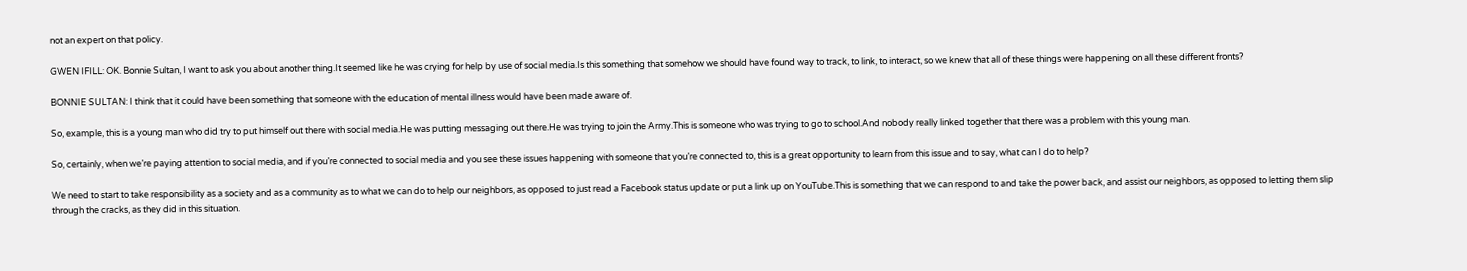not an expert on that policy.

GWEN IFILL: OK. Bonnie Sultan, I want to ask you about another thing.It seemed like he was crying for help by use of social media.Is this something that somehow we should have found way to track, to link, to interact, so we knew that all of these things were happening on all these different fronts?

BONNIE SULTAN: I think that it could have been something that someone with the education of mental illness would have been made aware of.

So, example, this is a young man who did try to put himself out there with social media.He was putting messaging out there.He was trying to join the Army.This is someone who was trying to go to school.And nobody really linked together that there was a problem with this young man.

So, certainly, when we’re paying attention to social media, and if you’re connected to social media and you see these issues happening with someone that you’re connected to, this is a great opportunity to learn from this issue and to say, what can I do to help?

We need to start to take responsibility as a society and as a community as to what we can do to help our neighbors, as opposed to just read a Facebook status update or put a link up on YouTube.This is something that we can respond to and take the power back, and assist our neighbors, as opposed to letting them slip through the cracks, as they did in this situation.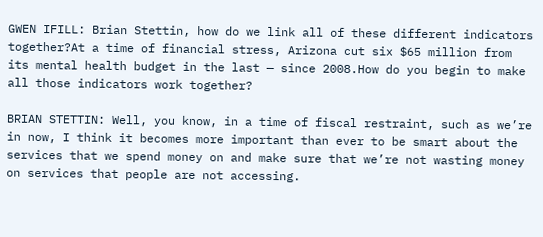GWEN IFILL: Brian Stettin, how do we link all of these different indicators together?At a time of financial stress, Arizona cut six $65 million from its mental health budget in the last — since 2008.How do you begin to make all those indicators work together?

BRIAN STETTIN: Well, you know, in a time of fiscal restraint, such as we’re in now, I think it becomes more important than ever to be smart about the services that we spend money on and make sure that we’re not wasting money on services that people are not accessing.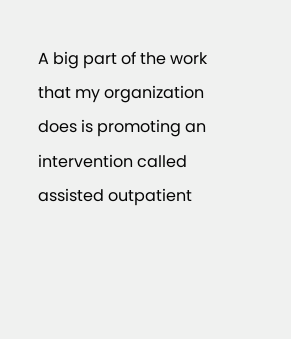A big part of the work that my organization does is promoting an intervention called assisted outpatient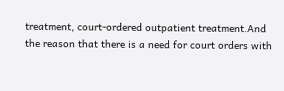treatment, court-ordered outpatient treatment.And the reason that there is a need for court orders with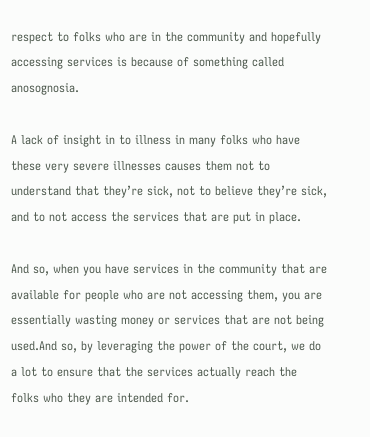respect to folks who are in the community and hopefully accessing services is because of something called anosognosia.

A lack of insight in to illness in many folks who have these very severe illnesses causes them not to understand that they’re sick, not to believe they’re sick, and to not access the services that are put in place.

And so, when you have services in the community that are available for people who are not accessing them, you are essentially wasting money or services that are not being used.And so, by leveraging the power of the court, we do a lot to ensure that the services actually reach the folks who they are intended for.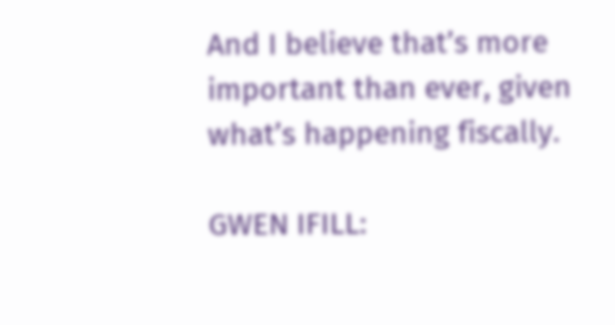And I believe that’s more important than ever, given what’s happening fiscally.

GWEN IFILL: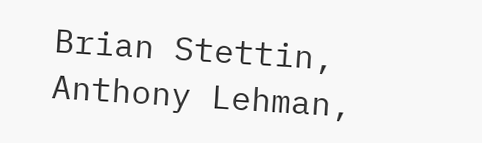Brian Stettin, Anthony Lehman,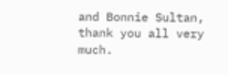and Bonnie Sultan, thank you all very much.